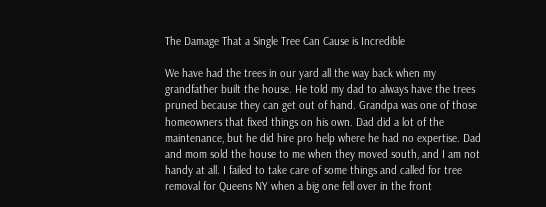The Damage That a Single Tree Can Cause is Incredible

We have had the trees in our yard all the way back when my grandfather built the house. He told my dad to always have the trees pruned because they can get out of hand. Grandpa was one of those homeowners that fixed things on his own. Dad did a lot of the maintenance, but he did hire pro help where he had no expertise. Dad and mom sold the house to me when they moved south, and I am not handy at all. I failed to take care of some things and called for tree removal for Queens NY when a big one fell over in the front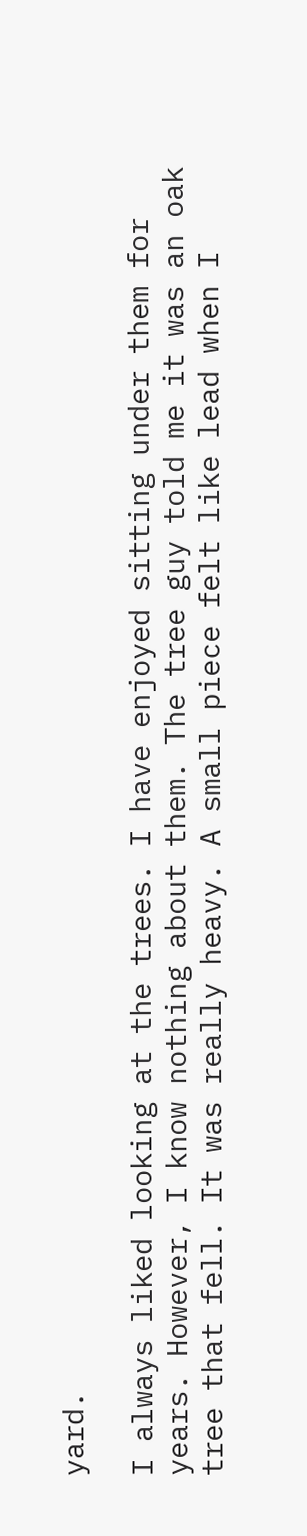yard.

I always liked looking at the trees. I have enjoyed sitting under them for years. However, I know nothing about them. The tree guy told me it was an oak tree that fell. It was really heavy. A small piece felt like lead when I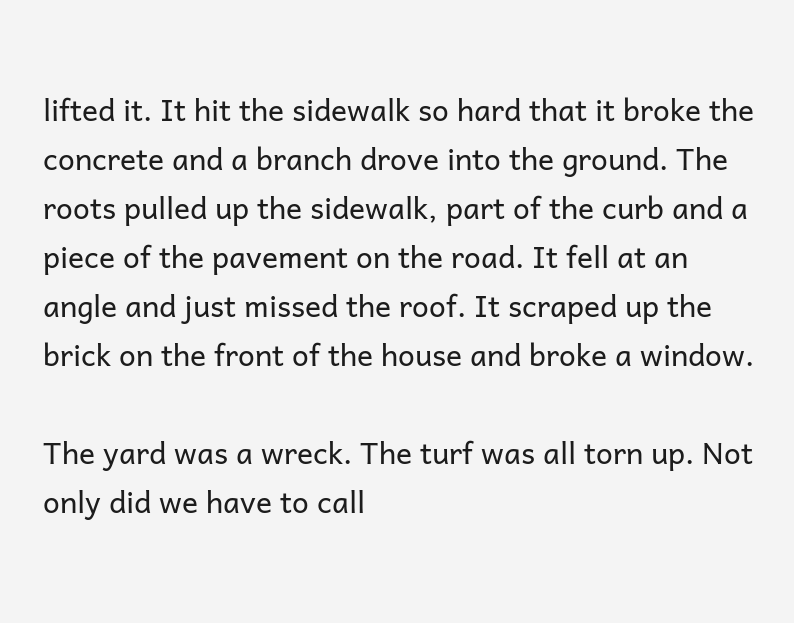lifted it. It hit the sidewalk so hard that it broke the concrete and a branch drove into the ground. The roots pulled up the sidewalk, part of the curb and a piece of the pavement on the road. It fell at an angle and just missed the roof. It scraped up the brick on the front of the house and broke a window.

The yard was a wreck. The turf was all torn up. Not only did we have to call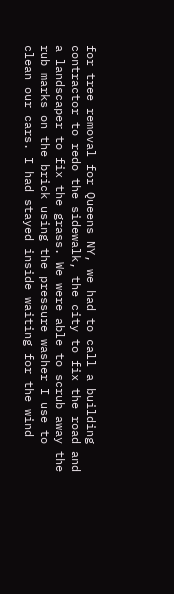for tree removal for Queens NY, we had to call a building contractor to redo the sidewalk, the city to fix the road and a landscaper to fix the grass. We were able to scrub away the rub marks on the brick using the pressure washer I use to clean our cars. I had stayed inside waiting for the wind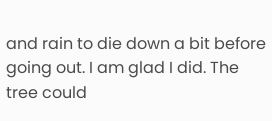and rain to die down a bit before going out. I am glad I did. The tree could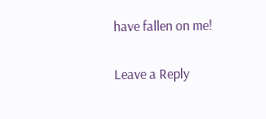have fallen on me!

Leave a Reply